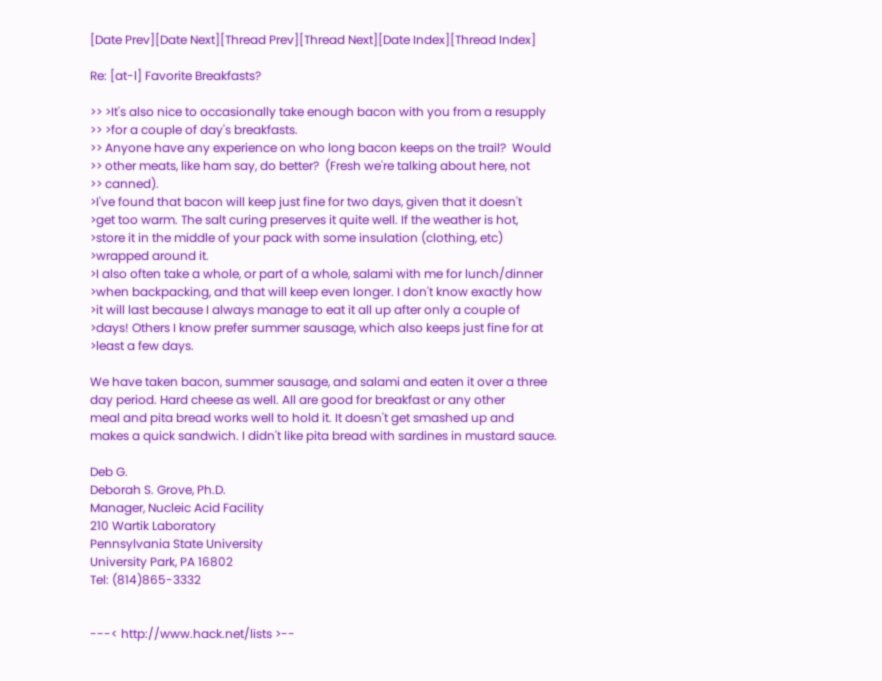[Date Prev][Date Next][Thread Prev][Thread Next][Date Index][Thread Index]

Re: [at-l] Favorite Breakfasts?

>> >It's also nice to occasionally take enough bacon with you from a resupply
>> >for a couple of day's breakfasts.
>> Anyone have any experience on who long bacon keeps on the trail?  Would
>> other meats, like ham say, do better?  (Fresh we're talking about here, not
>> canned).
>I've found that bacon will keep just fine for two days, given that it doesn't
>get too warm. The salt curing preserves it quite well. If the weather is hot,
>store it in the middle of your pack with some insulation (clothing, etc)
>wrapped around it.
>I also often take a whole, or part of a whole, salami with me for lunch/dinner
>when backpacking, and that will keep even longer. I don't know exactly how
>it will last because I always manage to eat it all up after only a couple of
>days! Others I know prefer summer sausage, which also keeps just fine for at
>least a few days.

We have taken bacon, summer sausage, and salami and eaten it over a three
day period. Hard cheese as well. All are good for breakfast or any other
meal and pita bread works well to hold it. It doesn't get smashed up and
makes a quick sandwich. I didn't like pita bread with sardines in mustard sauce.

Deb G.
Deborah S. Grove, Ph.D.
Manager, Nucleic Acid Facility
210 Wartik Laboratory
Pennsylvania State University
University Park, PA 16802
Tel: (814)865-3332


---< http://www.hack.net/lists >--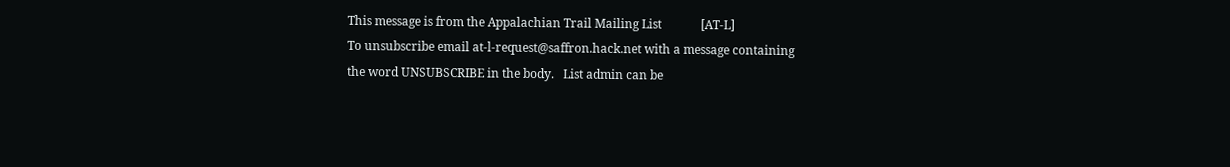This message is from the Appalachian Trail Mailing List             [AT-L]
To unsubscribe email at-l-request@saffron.hack.net with a message containing
the word UNSUBSCRIBE in the body.   List admin can be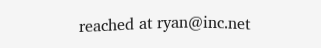reached at ryan@inc.net